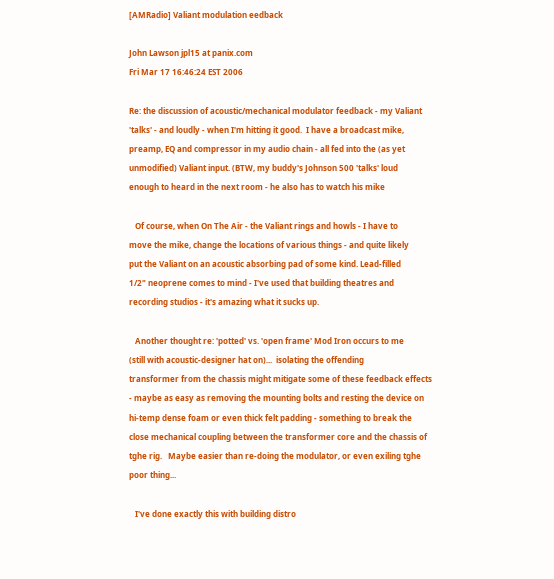[AMRadio] Valiant modulation eedback

John Lawson jpl15 at panix.com
Fri Mar 17 16:46:24 EST 2006

Re: the discussion of acoustic/mechanical modulator feedback - my Valiant
'talks' - and loudly - when I'm hitting it good.  I have a broadcast mike,
preamp, EQ and compressor in my audio chain - all fed into the (as yet
unmodified) Valiant input. (BTW, my buddy's Johnson 500 'talks' loud
enough to heard in the next room - he also has to watch his mike

   Of course, when On The Air - the Valiant rings and howls - I have to
move the mike, change the locations of various things - and quite likely
put the Valiant on an acoustic absorbing pad of some kind. Lead-filled
1/2" neoprene comes to mind - I've used that building theatres and
recording studios - it's amazing what it sucks up.

   Another thought re: 'potted' vs. 'open frame' Mod Iron occurs to me
(still with acoustic-designer hat on)...  isolating the offending
transformer from the chassis might mitigate some of these feedback effects
- maybe as easy as removing the mounting bolts and resting the device on
hi-temp dense foam or even thick felt padding - something to break the
close mechanical coupling between the transformer core and the chassis of
tghe rig.   Maybe easier than re-doing the modulator, or even exiling tghe
poor thing...

   I've done exactly this with building distro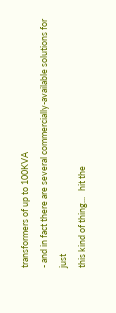transformers of up to 100KVA
- and in fact there are several commercially-available solutions for just
this kind of thing...   hit the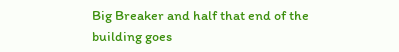Big Breaker and half that end of the
building goes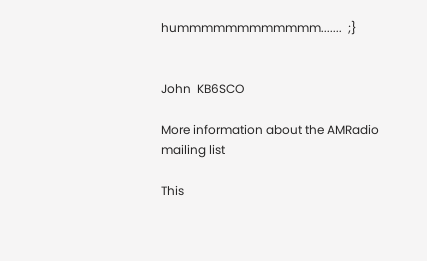hummmmmmmmmmmm.......  ;}


John  KB6SCO

More information about the AMRadio mailing list

This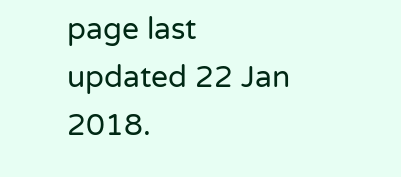page last updated 22 Jan 2018.